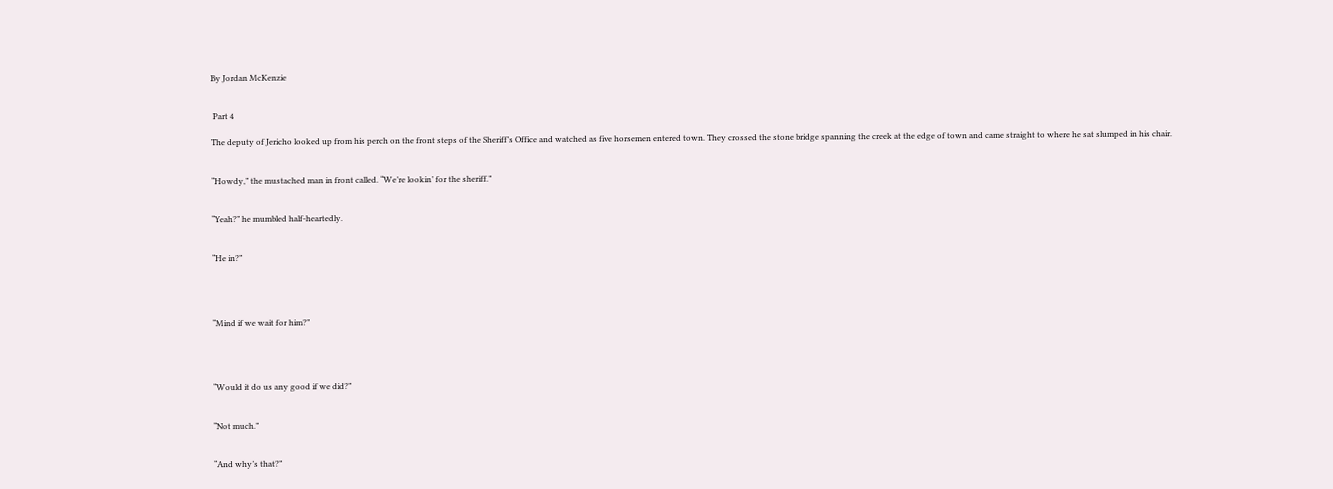By Jordan McKenzie


 Part 4

The deputy of Jericho looked up from his perch on the front steps of the Sheriff’s Office and watched as five horsemen entered town. They crossed the stone bridge spanning the creek at the edge of town and came straight to where he sat slumped in his chair.


“Howdy,” the mustached man in front called. “We’re lookin’ for the sheriff.”


“Yeah?” he mumbled half-heartedly.


“He in?”




“Mind if we wait for him?”




“Would it do us any good if we did?”


“Not much.”


“And why’s that?”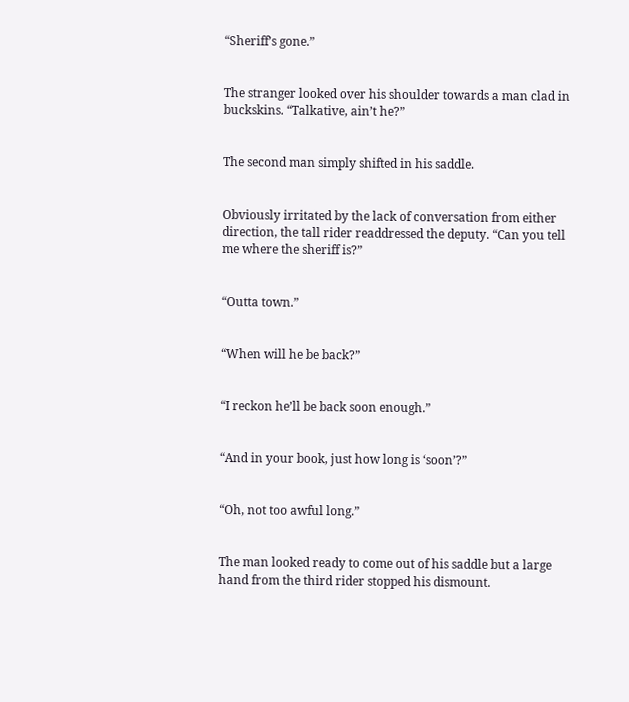“Sheriff’s gone.”


The stranger looked over his shoulder towards a man clad in buckskins. “Talkative, ain’t he?”


The second man simply shifted in his saddle.


Obviously irritated by the lack of conversation from either direction, the tall rider readdressed the deputy. “Can you tell me where the sheriff is?”


“Outta town.”


“When will he be back?”


“I reckon he’ll be back soon enough.”


“And in your book, just how long is ‘soon’?”


“Oh, not too awful long.”


The man looked ready to come out of his saddle but a large hand from the third rider stopped his dismount.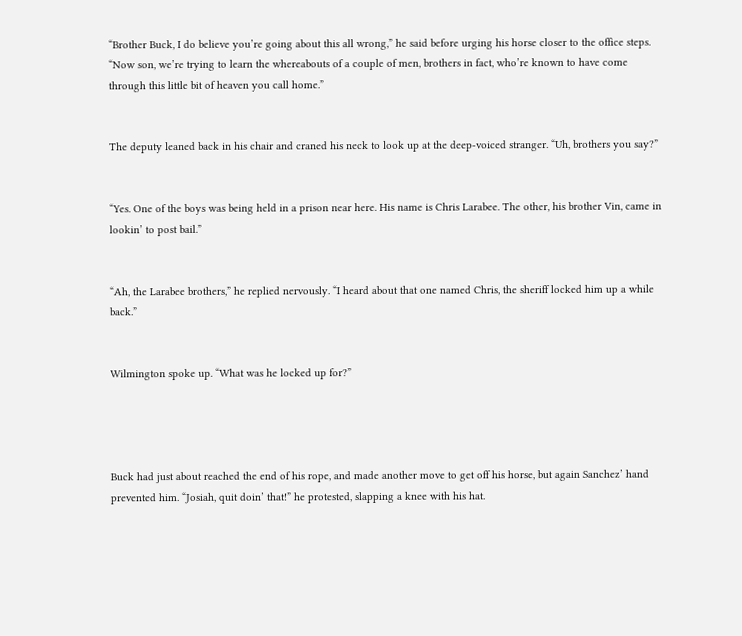“Brother Buck, I do believe you’re going about this all wrong,” he said before urging his horse closer to the office steps. “Now son, we’re trying to learn the whereabouts of a couple of men, brothers in fact, who’re known to have come through this little bit of heaven you call home.”


The deputy leaned back in his chair and craned his neck to look up at the deep-voiced stranger. “Uh, brothers you say?”


“Yes. One of the boys was being held in a prison near here. His name is Chris Larabee. The other, his brother Vin, came in lookin’ to post bail.”


“Ah, the Larabee brothers,” he replied nervously. “I heard about that one named Chris, the sheriff locked him up a while back.”


Wilmington spoke up. “What was he locked up for?”




Buck had just about reached the end of his rope, and made another move to get off his horse, but again Sanchez’ hand prevented him. “Josiah, quit doin’ that!” he protested, slapping a knee with his hat.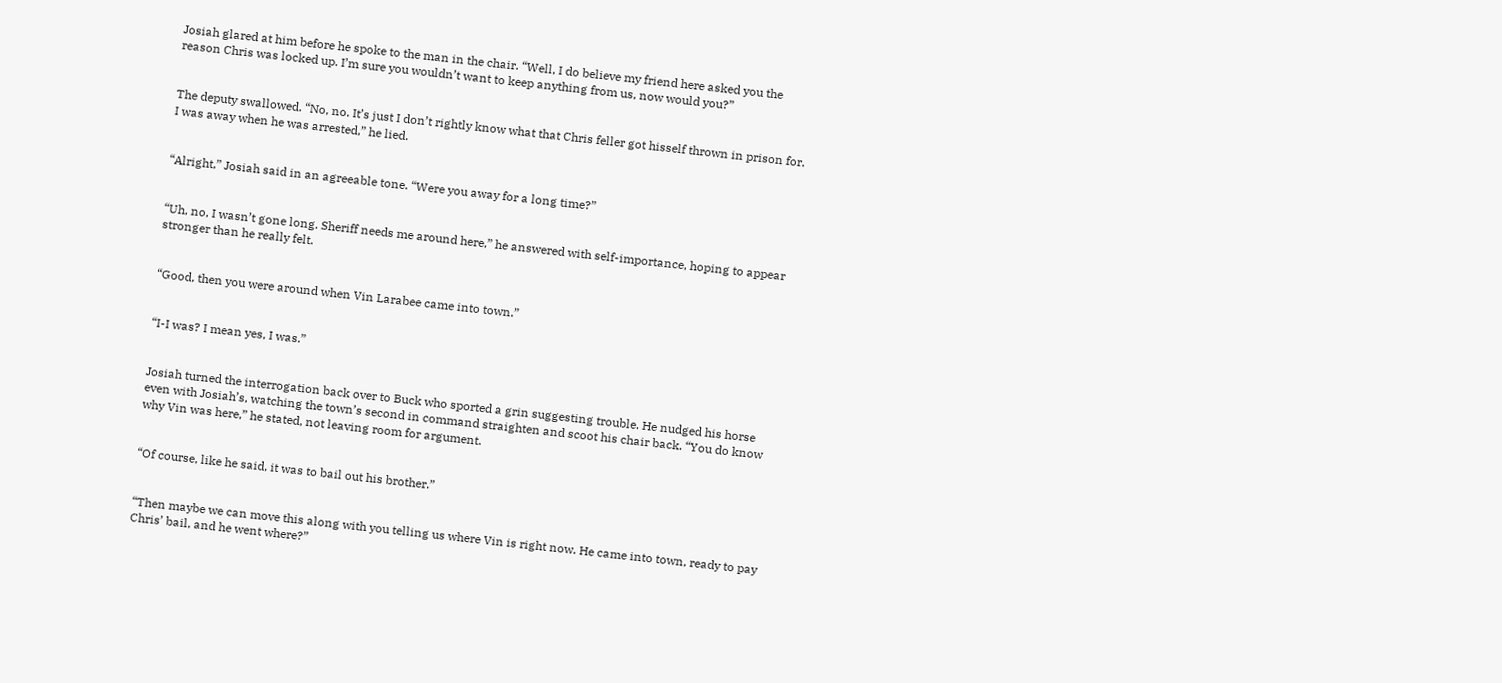Josiah glared at him before he spoke to the man in the chair. “Well, I do believe my friend here asked you the reason Chris was locked up. I’m sure you wouldn’t want to keep anything from us, now would you?”


The deputy swallowed. “No, no. It’s just I don’t rightly know what that Chris feller got hisself thrown in prison for. I was away when he was arrested,” he lied.


“Alright,” Josiah said in an agreeable tone. “Were you away for a long time?”


“Uh, no, I wasn’t gone long. Sheriff needs me around here,” he answered with self-importance, hoping to appear stronger than he really felt.


“Good, then you were around when Vin Larabee came into town.”


“I-I was? I mean yes, I was.”


Josiah turned the interrogation back over to Buck who sported a grin suggesting trouble. He nudged his horse even with Josiah’s, watching the town’s second in command straighten and scoot his chair back. “You do know why Vin was here,” he stated, not leaving room for argument.


“Of course, like he said, it was to bail out his brother.”


“Then maybe we can move this along with you telling us where Vin is right now. He came into town, ready to pay Chris’ bail, and he went where?”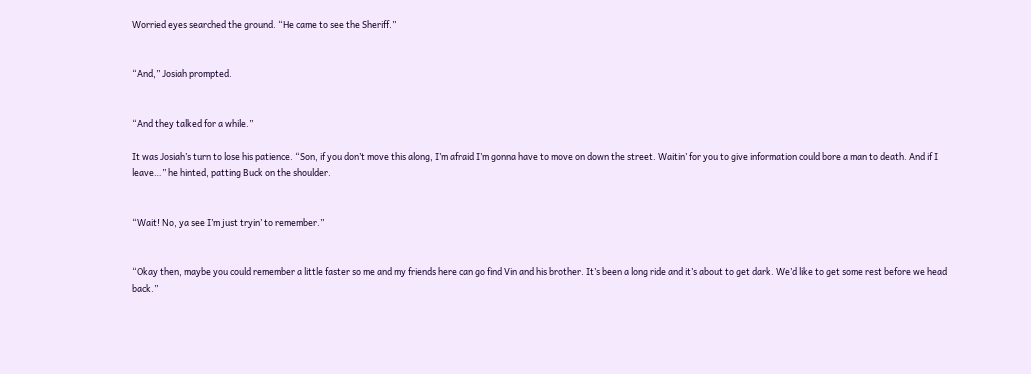Worried eyes searched the ground. “He came to see the Sheriff.”


“And,” Josiah prompted.


“And they talked for a while.”

It was Josiah’s turn to lose his patience. “Son, if you don’t move this along, I’m afraid I’m gonna have to move on down the street. Waitin’ for you to give information could bore a man to death. And if I leave…” he hinted, patting Buck on the shoulder.


“Wait! No, ya see I’m just tryin’ to remember.”


“Okay then, maybe you could remember a little faster so me and my friends here can go find Vin and his brother. It’s been a long ride and it’s about to get dark. We’d like to get some rest before we head back.”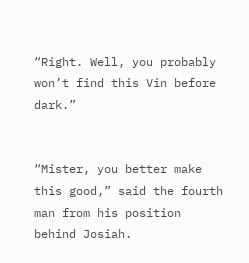“Right. Well, you probably won’t find this Vin before dark.”


“Mister, you better make this good,” said the fourth man from his position behind Josiah.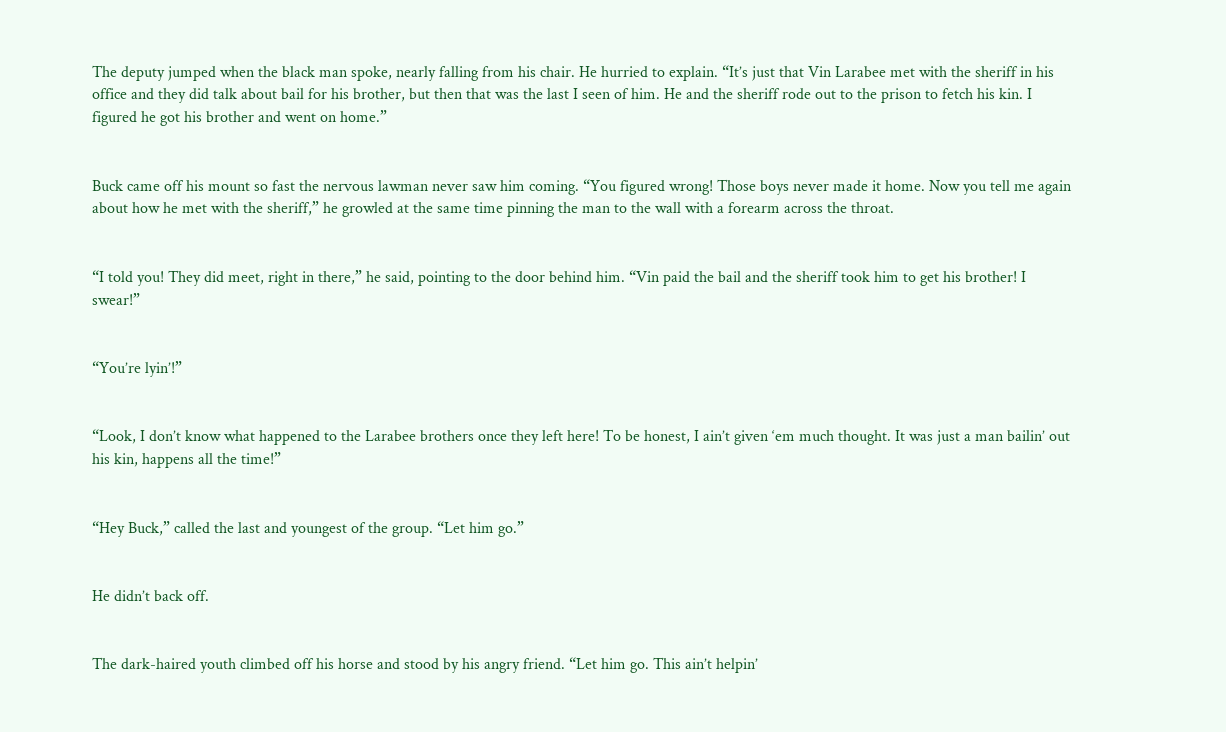The deputy jumped when the black man spoke, nearly falling from his chair. He hurried to explain. “It’s just that Vin Larabee met with the sheriff in his office and they did talk about bail for his brother, but then that was the last I seen of him. He and the sheriff rode out to the prison to fetch his kin. I figured he got his brother and went on home.”


Buck came off his mount so fast the nervous lawman never saw him coming. “You figured wrong! Those boys never made it home. Now you tell me again about how he met with the sheriff,” he growled at the same time pinning the man to the wall with a forearm across the throat.


“I told you! They did meet, right in there,” he said, pointing to the door behind him. “Vin paid the bail and the sheriff took him to get his brother! I swear!”


“You’re lyin’!”


“Look, I don’t know what happened to the Larabee brothers once they left here! To be honest, I ain’t given ‘em much thought. It was just a man bailin’ out his kin, happens all the time!”


“Hey Buck,” called the last and youngest of the group. “Let him go.”


He didn’t back off.


The dark-haired youth climbed off his horse and stood by his angry friend. “Let him go. This ain’t helpin’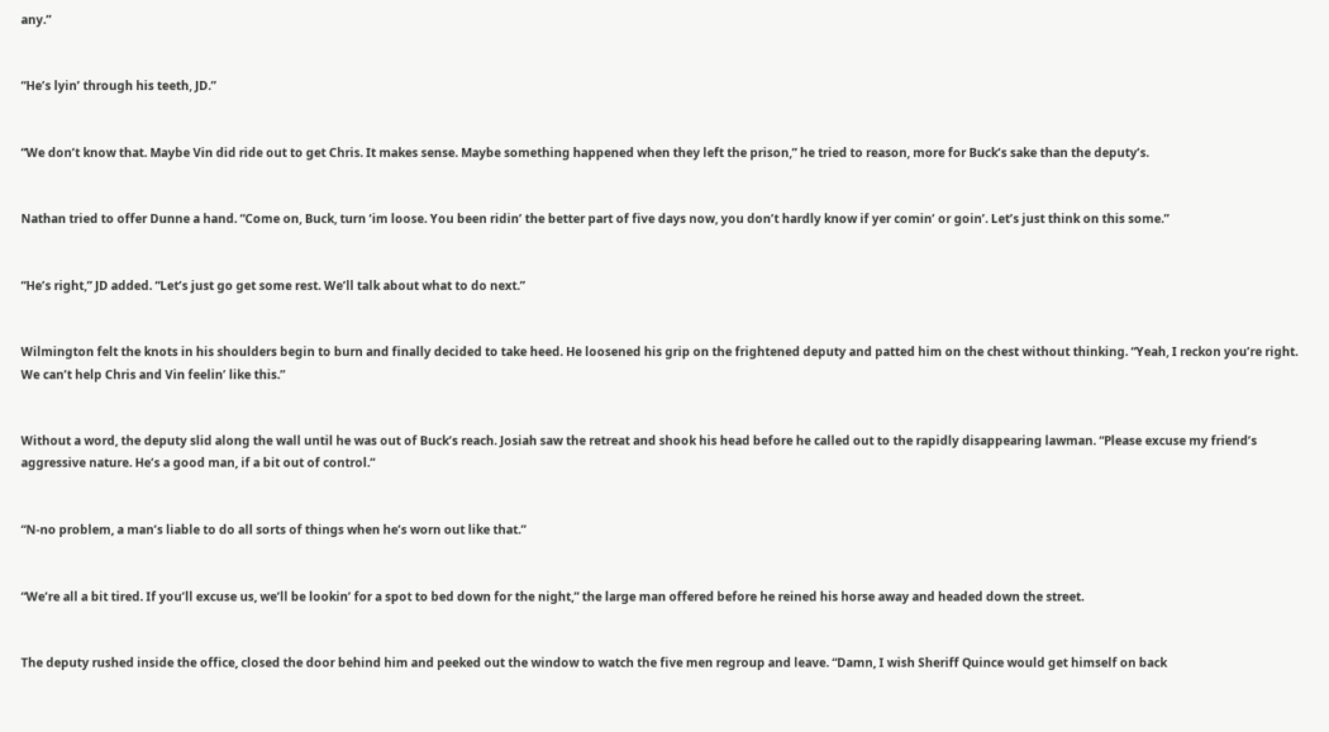any.”


“He’s lyin’ through his teeth, JD.”


“We don’t know that. Maybe Vin did ride out to get Chris. It makes sense. Maybe something happened when they left the prison,” he tried to reason, more for Buck’s sake than the deputy’s.


Nathan tried to offer Dunne a hand. “Come on, Buck, turn ‘im loose. You been ridin’ the better part of five days now, you don’t hardly know if yer comin’ or goin’. Let’s just think on this some.”


“He’s right,” JD added. “Let’s just go get some rest. We’ll talk about what to do next.”


Wilmington felt the knots in his shoulders begin to burn and finally decided to take heed. He loosened his grip on the frightened deputy and patted him on the chest without thinking. “Yeah, I reckon you’re right. We can’t help Chris and Vin feelin’ like this.”


Without a word, the deputy slid along the wall until he was out of Buck’s reach. Josiah saw the retreat and shook his head before he called out to the rapidly disappearing lawman. “Please excuse my friend’s aggressive nature. He’s a good man, if a bit out of control.”


“N-no problem, a man’s liable to do all sorts of things when he’s worn out like that.”


“We’re all a bit tired. If you’ll excuse us, we’ll be lookin’ for a spot to bed down for the night,” the large man offered before he reined his horse away and headed down the street.


The deputy rushed inside the office, closed the door behind him and peeked out the window to watch the five men regroup and leave. “Damn, I wish Sheriff Quince would get himself on back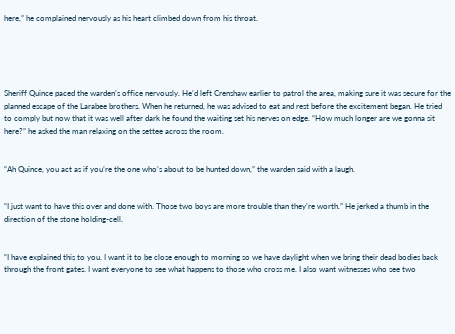here,” he complained nervously as his heart climbed down from his throat.





Sheriff Quince paced the warden’s office nervously. He’d left Crenshaw earlier to patrol the area, making sure it was secure for the planned escape of the Larabee brothers. When he returned, he was advised to eat and rest before the excitement began. He tried to comply but now that it was well after dark he found the waiting set his nerves on edge. “How much longer are we gonna sit here?” he asked the man relaxing on the settee across the room.


“Ah Quince, you act as if you’re the one who’s about to be hunted down,” the warden said with a laugh.


“I just want to have this over and done with. Those two boys are more trouble than they’re worth.” He jerked a thumb in the direction of the stone holding-cell.


“I have explained this to you. I want it to be close enough to morning so we have daylight when we bring their dead bodies back through the front gates. I want everyone to see what happens to those who cross me. I also want witnesses who see two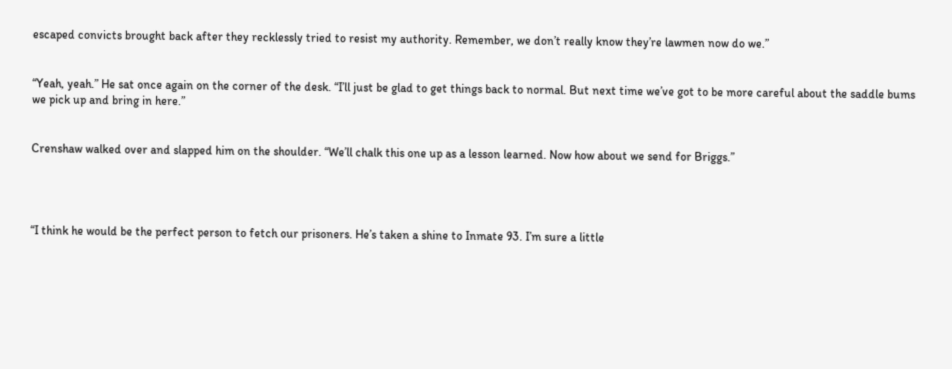escaped convicts brought back after they recklessly tried to resist my authority. Remember, we don’t really know they’re lawmen now do we.”


“Yeah, yeah.” He sat once again on the corner of the desk. “I’ll just be glad to get things back to normal. But next time we’ve got to be more careful about the saddle bums we pick up and bring in here.”


Crenshaw walked over and slapped him on the shoulder. “We’ll chalk this one up as a lesson learned. Now how about we send for Briggs.”




“I think he would be the perfect person to fetch our prisoners. He’s taken a shine to Inmate 93. I’m sure a little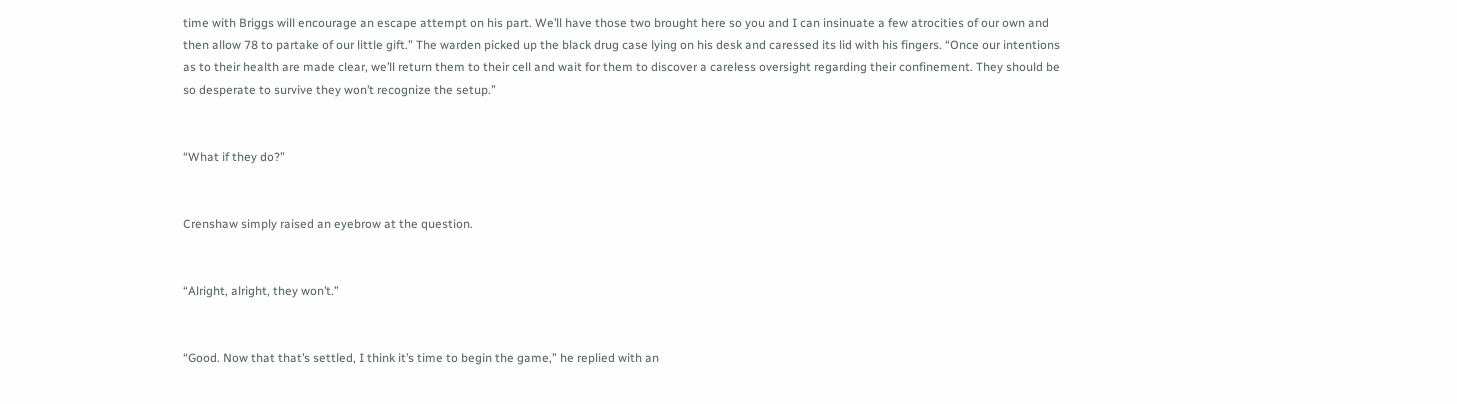time with Briggs will encourage an escape attempt on his part. We’ll have those two brought here so you and I can insinuate a few atrocities of our own and then allow 78 to partake of our little gift.” The warden picked up the black drug case lying on his desk and caressed its lid with his fingers. “Once our intentions as to their health are made clear, we’ll return them to their cell and wait for them to discover a careless oversight regarding their confinement. They should be so desperate to survive they won’t recognize the setup.”


“What if they do?”


Crenshaw simply raised an eyebrow at the question.


“Alright, alright, they won’t.”


“Good. Now that that’s settled, I think it’s time to begin the game,” he replied with an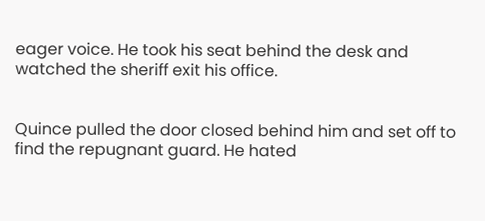eager voice. He took his seat behind the desk and watched the sheriff exit his office.


Quince pulled the door closed behind him and set off to find the repugnant guard. He hated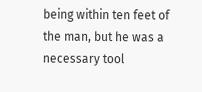being within ten feet of the man, but he was a necessary tool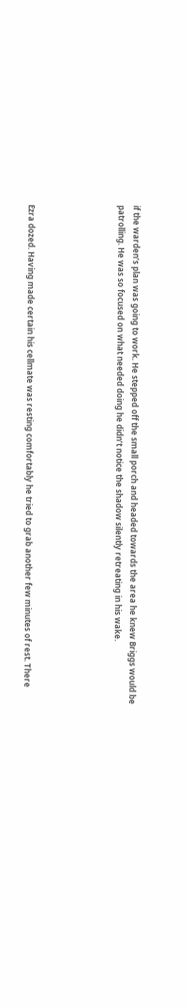if the warden’s plan was going to work. He stepped off the small porch and headed towards the area he knew Briggs would be patrolling. He was so focused on what needed doing he didn’t notice the shadow silently retreating in his wake.





Ezra dozed. Having made certain his cellmate was resting comfortably he tried to grab another few minutes of rest. There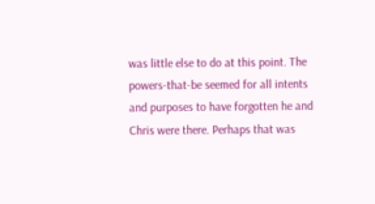was little else to do at this point. The powers-that-be seemed for all intents and purposes to have forgotten he and Chris were there. Perhaps that was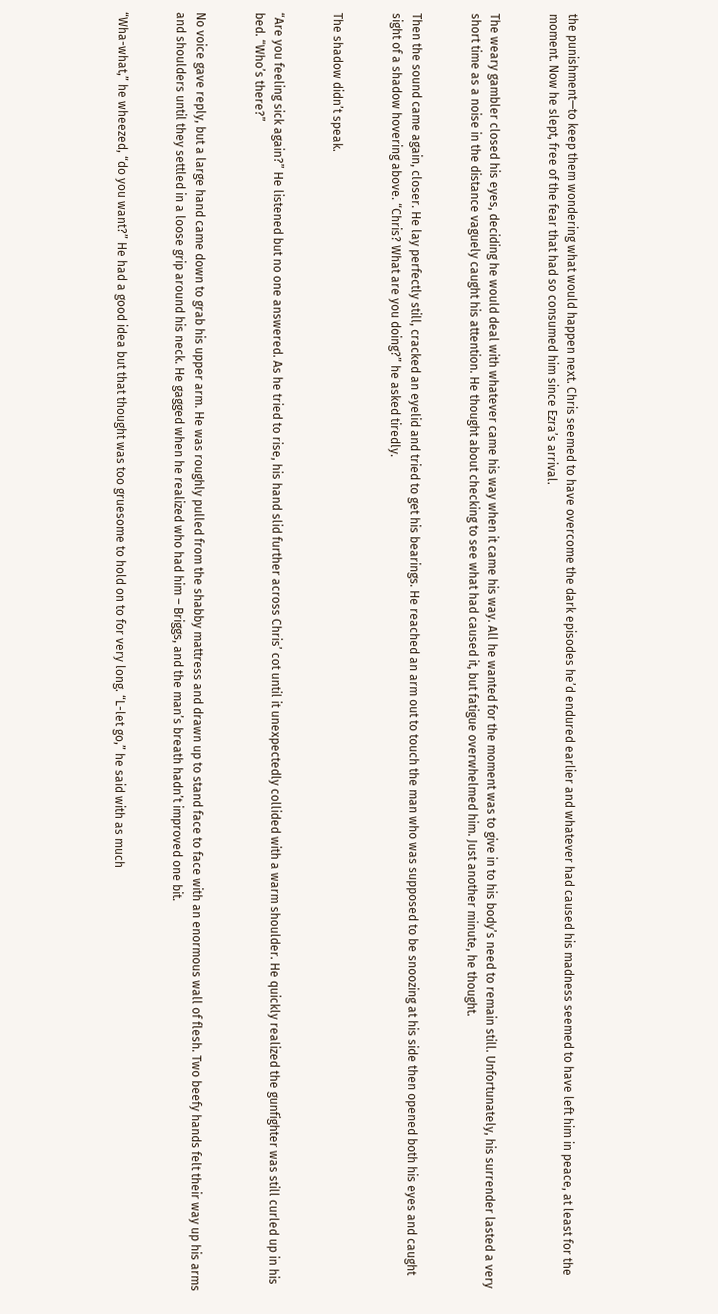the punishment—to keep them wondering what would happen next. Chris seemed to have overcome the dark episodes he’d endured earlier and whatever had caused his madness seemed to have left him in peace, at least for the moment. Now he slept, free of the fear that had so consumed him since Ezra’s arrival.


The weary gambler closed his eyes, deciding he would deal with whatever came his way when it came his way. All he wanted for the moment was to give in to his body’s need to remain still. Unfortunately, his surrender lasted a very short time as a noise in the distance vaguely caught his attention. He thought about checking to see what had caused it, but fatigue overwhelmed him. Just another minute, he thought.


Then the sound came again, closer. He lay perfectly still, cracked an eyelid and tried to get his bearings. He reached an arm out to touch the man who was supposed to be snoozing at his side then opened both his eyes and caught sight of a shadow hovering above. “Chris? What are you doing?” he asked tiredly.


The shadow didn’t speak.


“Are you feeling sick again?” He listened but no one answered. As he tried to rise, his hand slid further across Chris’ cot until it unexpectedly collided with a warm shoulder. He quickly realized the gunfighter was still curled up in his bed. “Who’s there?”


No voice gave reply, but a large hand came down to grab his upper arm. He was roughly pulled from the shabby mattress and drawn up to stand face to face with an enormous wall of flesh. Two beefy hands felt their way up his arms and shoulders until they settled in a loose grip around his neck. He gagged when he realized who had him – Briggs, and the man’s breath hadn’t improved one bit.


“Wha-what,” he wheezed, “do you want?” He had a good idea but that thought was too gruesome to hold on to for very long. “L-let go,” he said with as much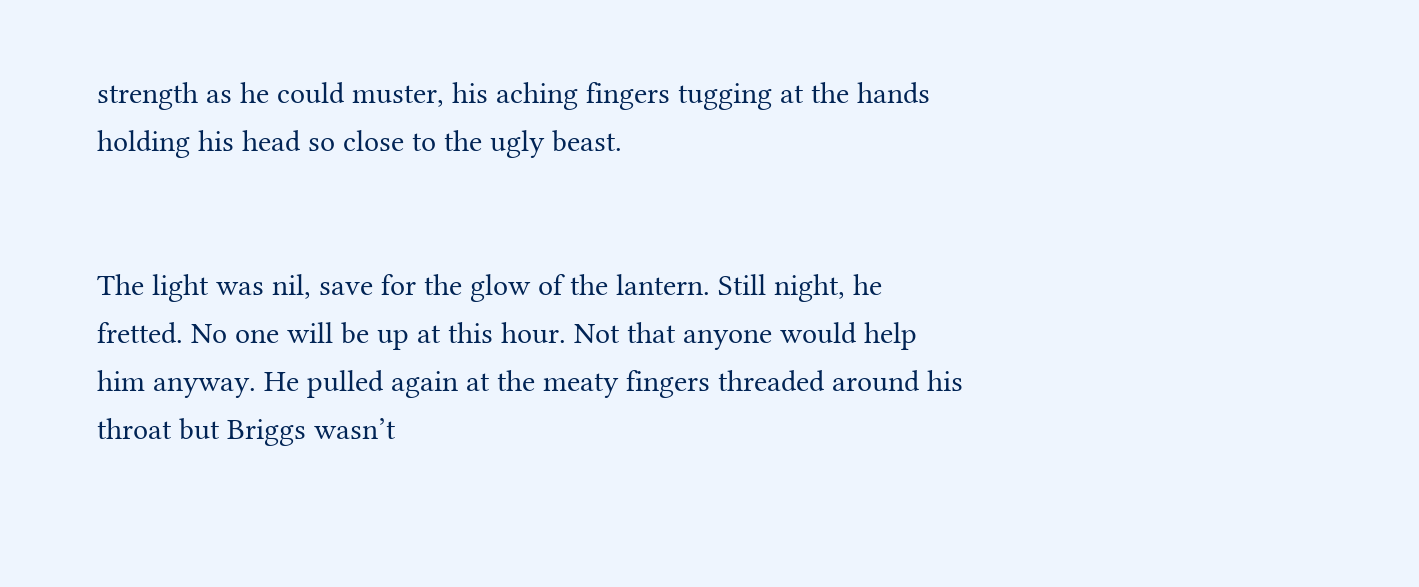strength as he could muster, his aching fingers tugging at the hands holding his head so close to the ugly beast.


The light was nil, save for the glow of the lantern. Still night, he fretted. No one will be up at this hour. Not that anyone would help him anyway. He pulled again at the meaty fingers threaded around his throat but Briggs wasn’t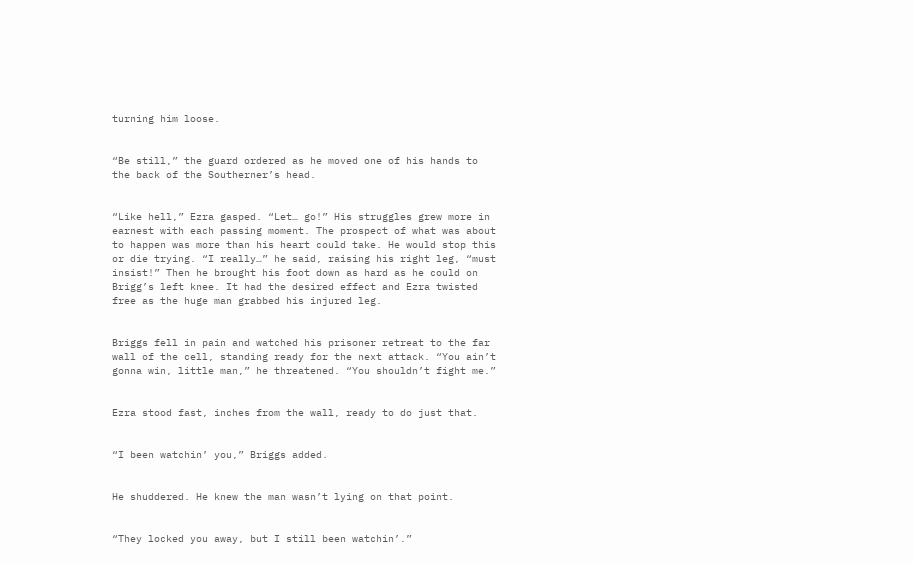turning him loose.


“Be still,” the guard ordered as he moved one of his hands to the back of the Southerner’s head.


“Like hell,” Ezra gasped. “Let… go!” His struggles grew more in earnest with each passing moment. The prospect of what was about to happen was more than his heart could take. He would stop this or die trying. “I really…” he said, raising his right leg, “must insist!” Then he brought his foot down as hard as he could on Brigg’s left knee. It had the desired effect and Ezra twisted free as the huge man grabbed his injured leg.


Briggs fell in pain and watched his prisoner retreat to the far wall of the cell, standing ready for the next attack. “You ain’t gonna win, little man,” he threatened. “You shouldn’t fight me.”


Ezra stood fast, inches from the wall, ready to do just that.


“I been watchin’ you,” Briggs added.


He shuddered. He knew the man wasn’t lying on that point.


“They locked you away, but I still been watchin’.”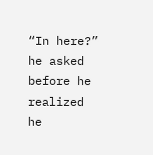“In here?” he asked before he realized he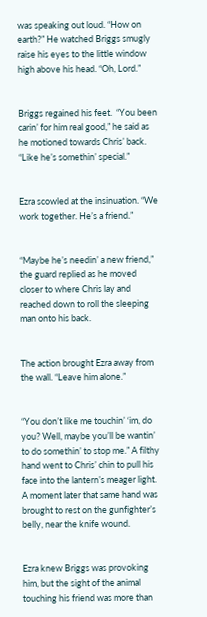was speaking out loud. “How on earth?” He watched Briggs smugly raise his eyes to the little window high above his head. “Oh, Lord.”


Briggs regained his feet.  “You been carin’ for him real good,” he said as he motioned towards Chris’ back. “Like he’s somethin’ special.”


Ezra scowled at the insinuation. “We work together. He’s a friend.”


“Maybe he’s needin’ a new friend,” the guard replied as he moved closer to where Chris lay and reached down to roll the sleeping man onto his back.


The action brought Ezra away from the wall. “Leave him alone.”


“You don’t like me touchin’ ‘im, do you? Well, maybe you’ll be wantin’ to do somethin’ to stop me.” A filthy hand went to Chris’ chin to pull his face into the lantern’s meager light. A moment later that same hand was brought to rest on the gunfighter’s belly, near the knife wound.


Ezra knew Briggs was provoking him, but the sight of the animal touching his friend was more than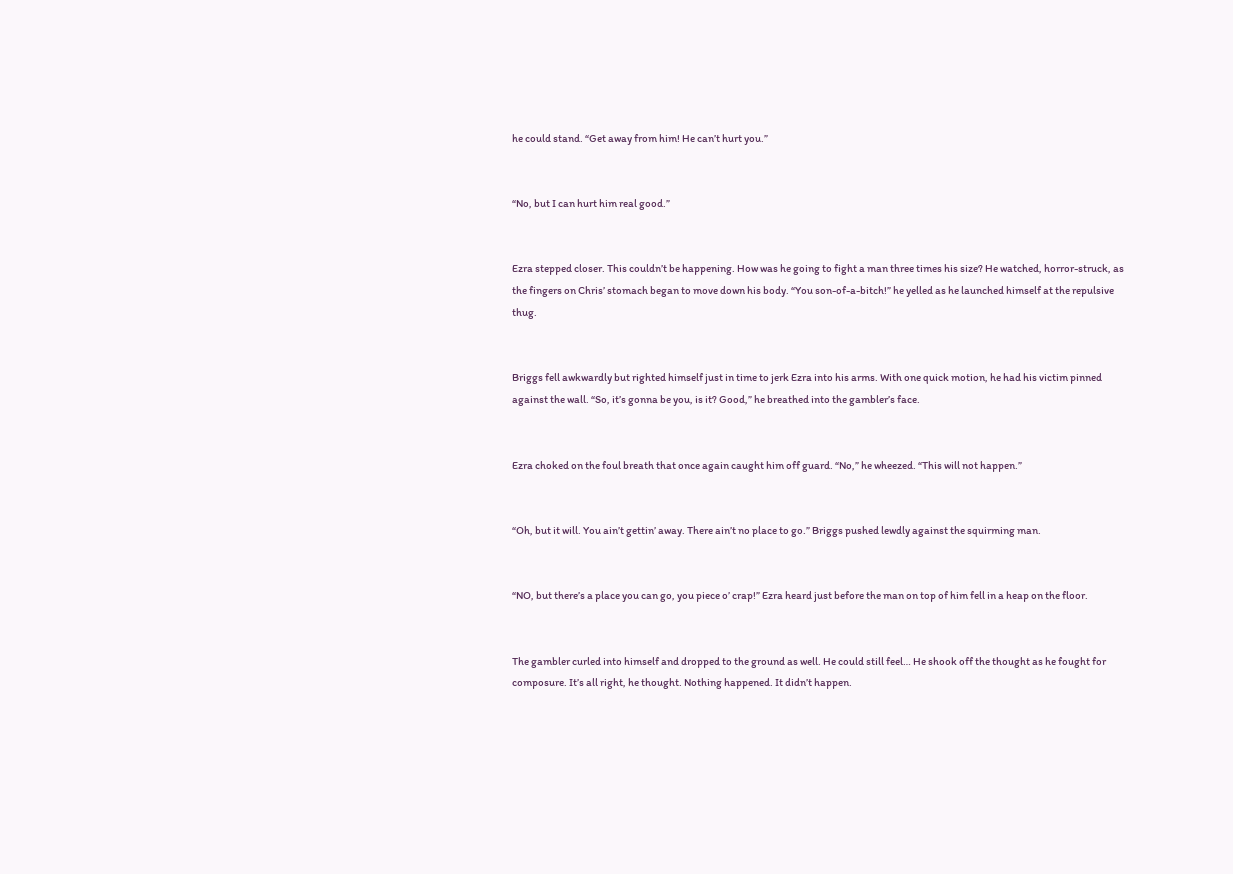he could stand. “Get away from him! He can’t hurt you.”


“No, but I can hurt him real good.”


Ezra stepped closer. This couldn’t be happening. How was he going to fight a man three times his size? He watched, horror-struck, as the fingers on Chris’ stomach began to move down his body. “You son-of-a-bitch!” he yelled as he launched himself at the repulsive thug.


Briggs fell awkwardly but righted himself just in time to jerk Ezra into his arms. With one quick motion, he had his victim pinned against the wall. “So, it’s gonna be you, is it? Good,” he breathed into the gambler’s face.


Ezra choked on the foul breath that once again caught him off guard. “No,” he wheezed. “This will not happen.”


“Oh, but it will. You ain’t gettin’ away. There ain’t no place to go.” Briggs pushed lewdly against the squirming man.


“NO, but there’s a place you can go, you piece o’ crap!” Ezra heard just before the man on top of him fell in a heap on the floor.


The gambler curled into himself and dropped to the ground as well. He could still feel… He shook off the thought as he fought for composure. It’s all right, he thought. Nothing happened. It didn’t happen.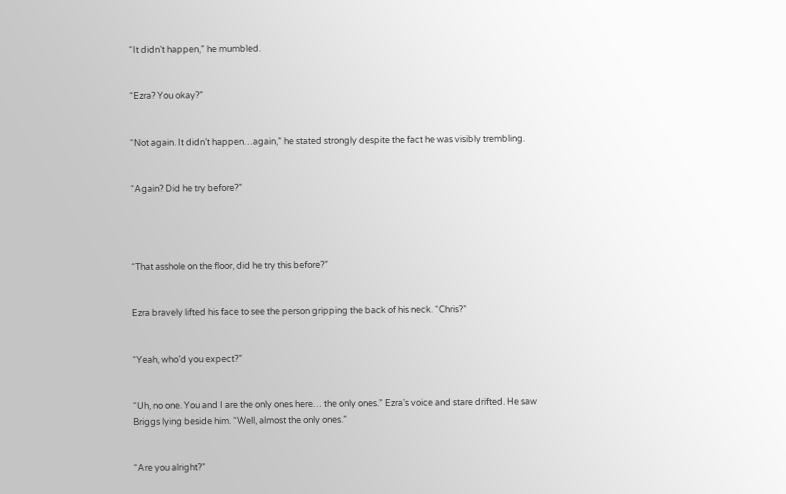“It didn’t happen,” he mumbled.


“Ezra? You okay?”


“Not again. It didn’t happen…again,” he stated strongly despite the fact he was visibly trembling.


“Again? Did he try before?”




“That asshole on the floor, did he try this before?”


Ezra bravely lifted his face to see the person gripping the back of his neck. “Chris?”


“Yeah, who’d you expect?”


“Uh, no one. You and I are the only ones here… the only ones.” Ezra’s voice and stare drifted. He saw Briggs lying beside him. “Well, almost the only ones.”


“Are you alright?”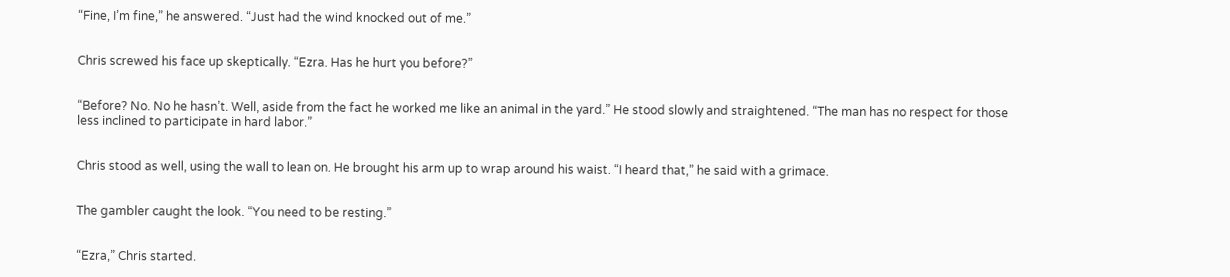“Fine, I’m fine,” he answered. “Just had the wind knocked out of me.”


Chris screwed his face up skeptically. “Ezra. Has he hurt you before?”


“Before? No. No he hasn’t. Well, aside from the fact he worked me like an animal in the yard.” He stood slowly and straightened. “The man has no respect for those less inclined to participate in hard labor.”


Chris stood as well, using the wall to lean on. He brought his arm up to wrap around his waist. “I heard that,” he said with a grimace.


The gambler caught the look. “You need to be resting.”


“Ezra,” Chris started.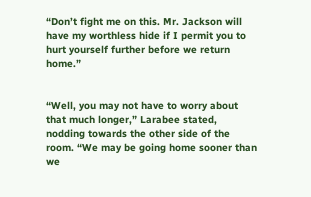“Don’t fight me on this. Mr. Jackson will have my worthless hide if I permit you to hurt yourself further before we return home.”


“Well, you may not have to worry about that much longer,” Larabee stated, nodding towards the other side of the room. “We may be going home sooner than we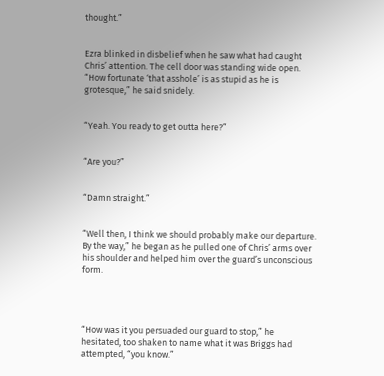thought.”


Ezra blinked in disbelief when he saw what had caught Chris’ attention. The cell door was standing wide open. “How fortunate ‘that asshole’ is as stupid as he is grotesque,” he said snidely.


“Yeah. You ready to get outta here?”


“Are you?”


“Damn straight.”


“Well then, I think we should probably make our departure. By the way,” he began as he pulled one of Chris’ arms over his shoulder and helped him over the guard’s unconscious form.




“How was it you persuaded our guard to stop,” he hesitated, too shaken to name what it was Briggs had attempted, “you know.”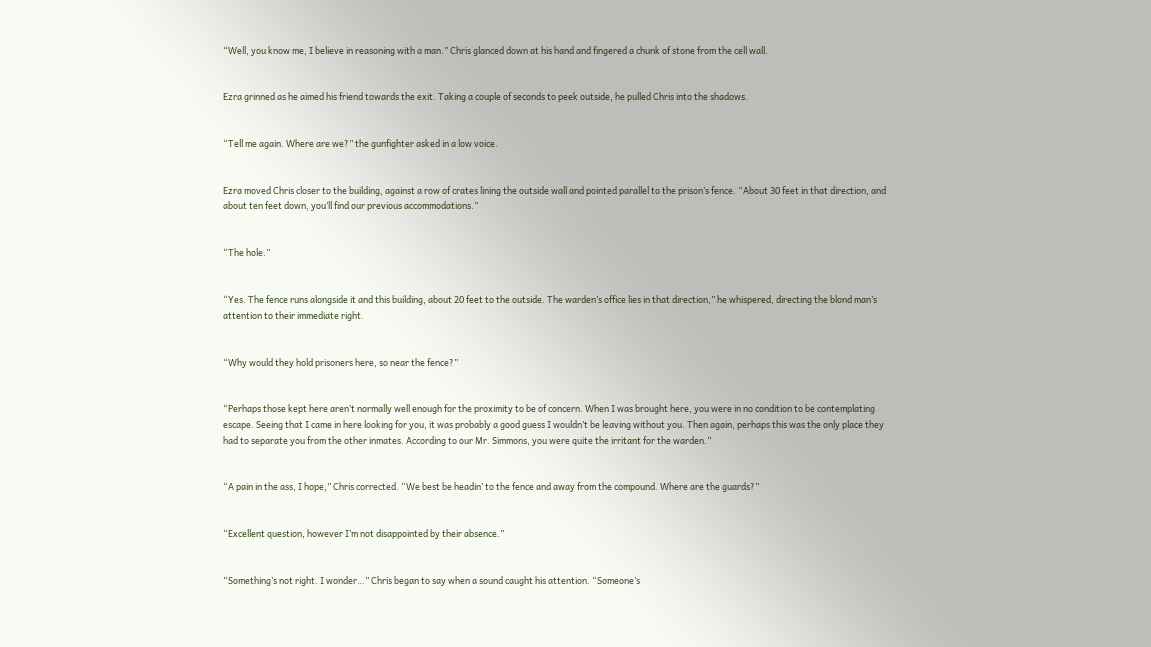“Well, you know me, I believe in reasoning with a man.” Chris glanced down at his hand and fingered a chunk of stone from the cell wall.


Ezra grinned as he aimed his friend towards the exit. Taking a couple of seconds to peek outside, he pulled Chris into the shadows.


“Tell me again. Where are we?” the gunfighter asked in a low voice.


Ezra moved Chris closer to the building, against a row of crates lining the outside wall and pointed parallel to the prison’s fence. “About 30 feet in that direction, and about ten feet down, you’ll find our previous accommodations.”


“The hole.”


“Yes. The fence runs alongside it and this building, about 20 feet to the outside. The warden’s office lies in that direction,” he whispered, directing the blond man’s attention to their immediate right.


“Why would they hold prisoners here, so near the fence?”


“Perhaps those kept here aren’t normally well enough for the proximity to be of concern. When I was brought here, you were in no condition to be contemplating escape. Seeing that I came in here looking for you, it was probably a good guess I wouldn’t be leaving without you. Then again, perhaps this was the only place they had to separate you from the other inmates. According to our Mr. Simmons, you were quite the irritant for the warden.”


“A pain in the ass, I hope,” Chris corrected. “We best be headin’ to the fence and away from the compound. Where are the guards?”


“Excellent question, however I’m not disappointed by their absence.”


“Something’s not right. I wonder…” Chris began to say when a sound caught his attention. “Someone’s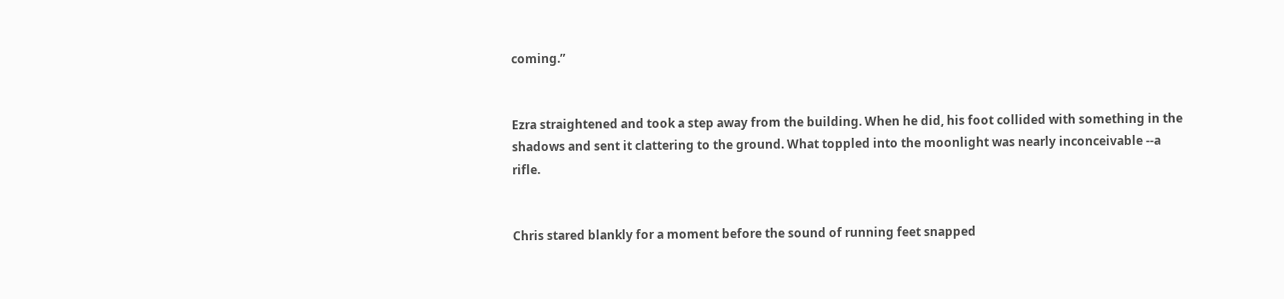coming.”


Ezra straightened and took a step away from the building. When he did, his foot collided with something in the shadows and sent it clattering to the ground. What toppled into the moonlight was nearly inconceivable --a rifle.


Chris stared blankly for a moment before the sound of running feet snapped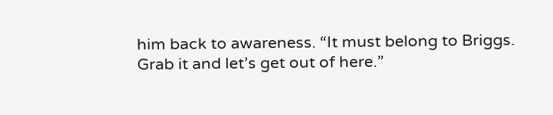him back to awareness. “It must belong to Briggs. Grab it and let’s get out of here.”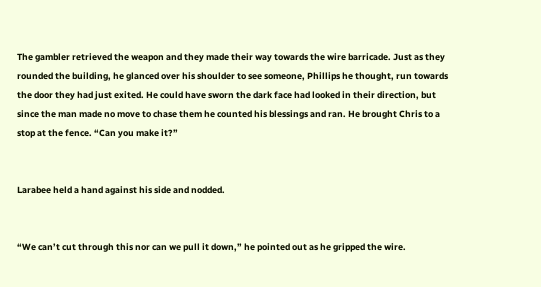The gambler retrieved the weapon and they made their way towards the wire barricade. Just as they rounded the building, he glanced over his shoulder to see someone, Phillips he thought, run towards the door they had just exited. He could have sworn the dark face had looked in their direction, but since the man made no move to chase them he counted his blessings and ran. He brought Chris to a stop at the fence. “Can you make it?”


Larabee held a hand against his side and nodded.


“We can’t cut through this nor can we pull it down,” he pointed out as he gripped the wire.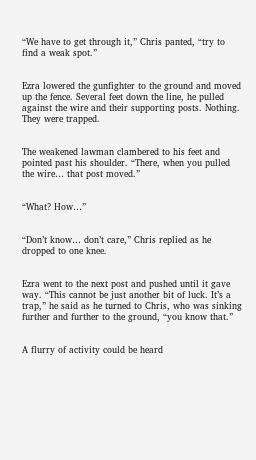“We have to get through it,” Chris panted, “try to find a weak spot.”


Ezra lowered the gunfighter to the ground and moved up the fence. Several feet down the line, he pulled against the wire and their supporting posts. Nothing. They were trapped.


The weakened lawman clambered to his feet and pointed past his shoulder. “There, when you pulled the wire… that post moved.”


“What? How…”


“Don’t know… don’t care,” Chris replied as he dropped to one knee.


Ezra went to the next post and pushed until it gave way. “This cannot be just another bit of luck. It’s a trap,” he said as he turned to Chris, who was sinking further and further to the ground, “you know that.”


A flurry of activity could be heard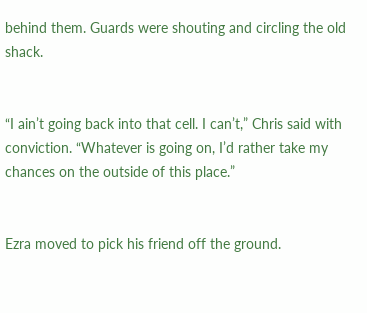behind them. Guards were shouting and circling the old shack.


“I ain’t going back into that cell. I can’t,” Chris said with conviction. “Whatever is going on, I’d rather take my chances on the outside of this place.”


Ezra moved to pick his friend off the ground.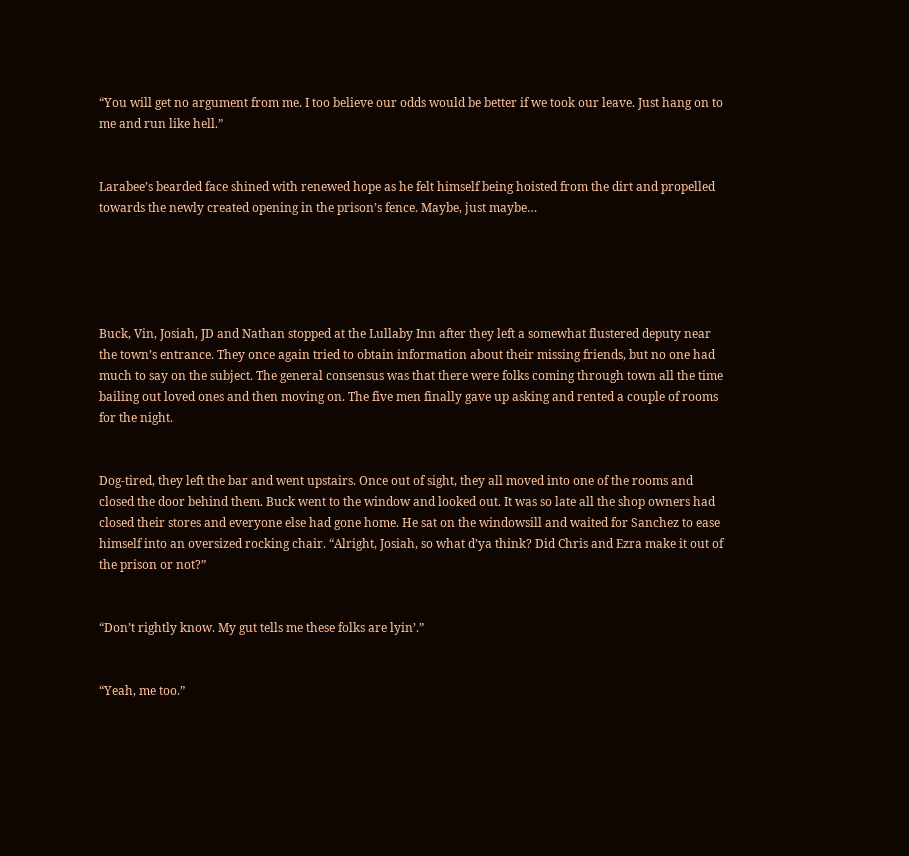“You will get no argument from me. I too believe our odds would be better if we took our leave. Just hang on to me and run like hell.”


Larabee’s bearded face shined with renewed hope as he felt himself being hoisted from the dirt and propelled towards the newly created opening in the prison’s fence. Maybe, just maybe…





Buck, Vin, Josiah, JD and Nathan stopped at the Lullaby Inn after they left a somewhat flustered deputy near the town’s entrance. They once again tried to obtain information about their missing friends, but no one had much to say on the subject. The general consensus was that there were folks coming through town all the time bailing out loved ones and then moving on. The five men finally gave up asking and rented a couple of rooms for the night.


Dog-tired, they left the bar and went upstairs. Once out of sight, they all moved into one of the rooms and closed the door behind them. Buck went to the window and looked out. It was so late all the shop owners had closed their stores and everyone else had gone home. He sat on the windowsill and waited for Sanchez to ease himself into an oversized rocking chair. “Alright, Josiah, so what d’ya think? Did Chris and Ezra make it out of the prison or not?”


“Don’t rightly know. My gut tells me these folks are lyin’.”


“Yeah, me too.”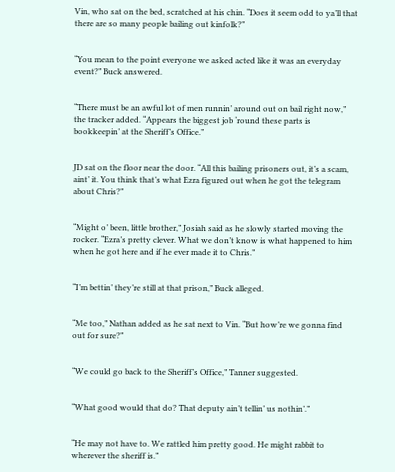Vin, who sat on the bed, scratched at his chin. “Does it seem odd to ya’ll that there are so many people bailing out kinfolk?”


“You mean to the point everyone we asked acted like it was an everyday event?” Buck answered.


“There must be an awful lot of men runnin’ around out on bail right now,” the tracker added. “Appears the biggest job ‘round these parts is bookkeepin’ at the Sheriff’s Office.”


JD sat on the floor near the door. “All this bailing prisoners out, it’s a scam, aint’ it. You think that’s what Ezra figured out when he got the telegram about Chris?”


“Might o’ been, little brother,” Josiah said as he slowly started moving the rocker. “Ezra’s pretty clever. What we don’t know is what happened to him when he got here and if he ever made it to Chris.”


“I’m bettin’ they’re still at that prison,” Buck alleged.


“Me too,” Nathan added as he sat next to Vin. “But how’re we gonna find out for sure?”


“We could go back to the Sheriff’s Office,” Tanner suggested.


“What good would that do? That deputy ain’t tellin’ us nothin’.”


“He may not have to. We rattled him pretty good. He might rabbit to wherever the sheriff is.”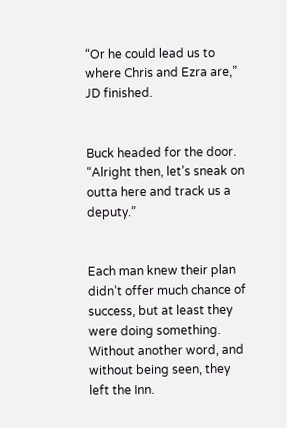“Or he could lead us to where Chris and Ezra are,” JD finished.


Buck headed for the door. “Alright then, let’s sneak on outta here and track us a deputy.”


Each man knew their plan didn’t offer much chance of success, but at least they were doing something. Without another word, and without being seen, they left the Inn.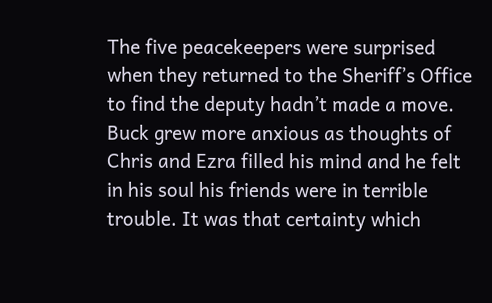The five peacekeepers were surprised when they returned to the Sheriff’s Office to find the deputy hadn’t made a move. Buck grew more anxious as thoughts of Chris and Ezra filled his mind and he felt in his soul his friends were in terrible trouble. It was that certainty which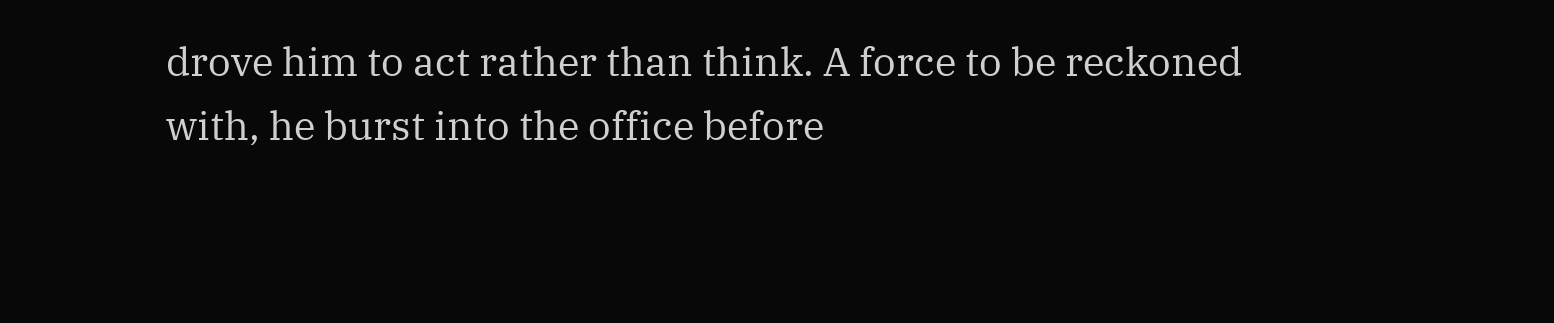drove him to act rather than think. A force to be reckoned with, he burst into the office before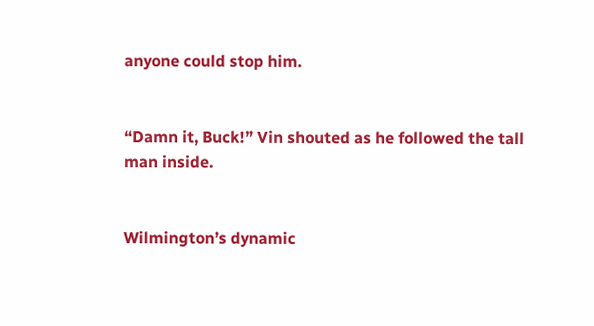anyone could stop him.


“Damn it, Buck!” Vin shouted as he followed the tall man inside.


Wilmington’s dynamic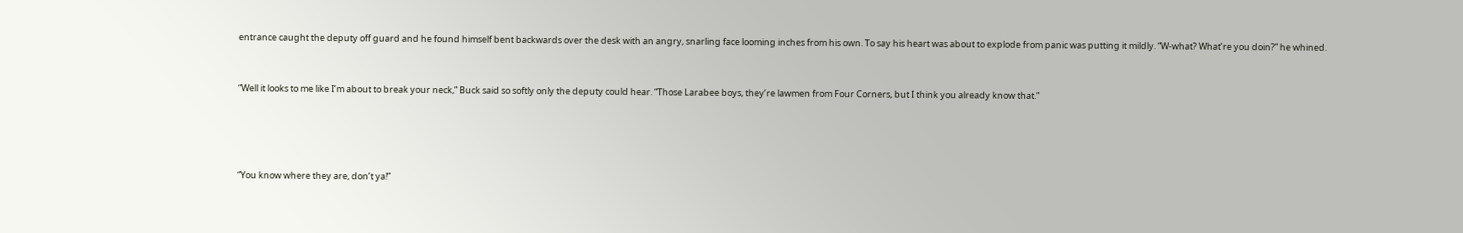entrance caught the deputy off guard and he found himself bent backwards over the desk with an angry, snarling face looming inches from his own. To say his heart was about to explode from panic was putting it mildly. “W-what? What’re you doin?” he whined.


“Well it looks to me like I’m about to break your neck,” Buck said so softly only the deputy could hear. “Those Larabee boys, they’re lawmen from Four Corners, but I think you already know that.”




“You know where they are, don’t ya!”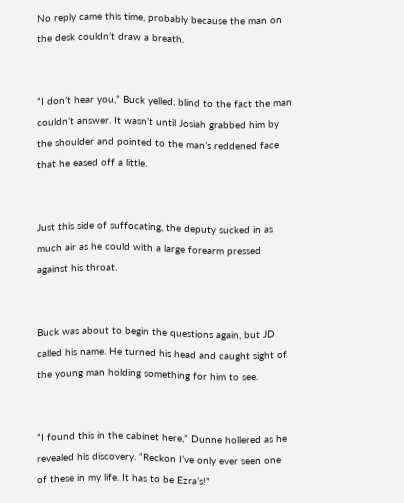No reply came this time, probably because the man on the desk couldn’t draw a breath.


“I don’t hear you,” Buck yelled, blind to the fact the man couldn’t answer. It wasn’t until Josiah grabbed him by the shoulder and pointed to the man’s reddened face that he eased off a little.


Just this side of suffocating, the deputy sucked in as much air as he could with a large forearm pressed against his throat.


Buck was about to begin the questions again, but JD called his name. He turned his head and caught sight of the young man holding something for him to see.


“I found this in the cabinet here,” Dunne hollered as he revealed his discovery. “Reckon I’ve only ever seen one of these in my life. It has to be Ezra’s!”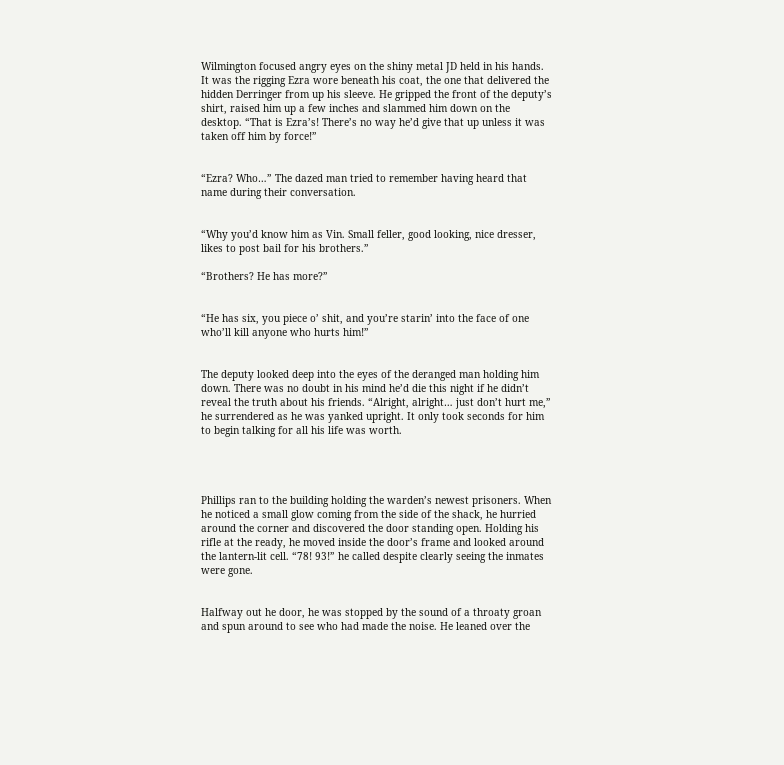Wilmington focused angry eyes on the shiny metal JD held in his hands. It was the rigging Ezra wore beneath his coat, the one that delivered the hidden Derringer from up his sleeve. He gripped the front of the deputy’s shirt, raised him up a few inches and slammed him down on the desktop. “That is Ezra’s! There’s no way he’d give that up unless it was taken off him by force!”


“Ezra? Who…” The dazed man tried to remember having heard that name during their conversation.


“Why you’d know him as Vin. Small feller, good looking, nice dresser, likes to post bail for his brothers.”

“Brothers? He has more?”


“He has six, you piece o’ shit, and you’re starin’ into the face of one who’ll kill anyone who hurts him!”


The deputy looked deep into the eyes of the deranged man holding him down. There was no doubt in his mind he’d die this night if he didn’t reveal the truth about his friends. “Alright, alright… just don’t hurt me,” he surrendered as he was yanked upright. It only took seconds for him to begin talking for all his life was worth.




Phillips ran to the building holding the warden’s newest prisoners. When he noticed a small glow coming from the side of the shack, he hurried around the corner and discovered the door standing open. Holding his rifle at the ready, he moved inside the door’s frame and looked around the lantern-lit cell. “78! 93!” he called despite clearly seeing the inmates were gone.


Halfway out he door, he was stopped by the sound of a throaty groan and spun around to see who had made the noise. He leaned over the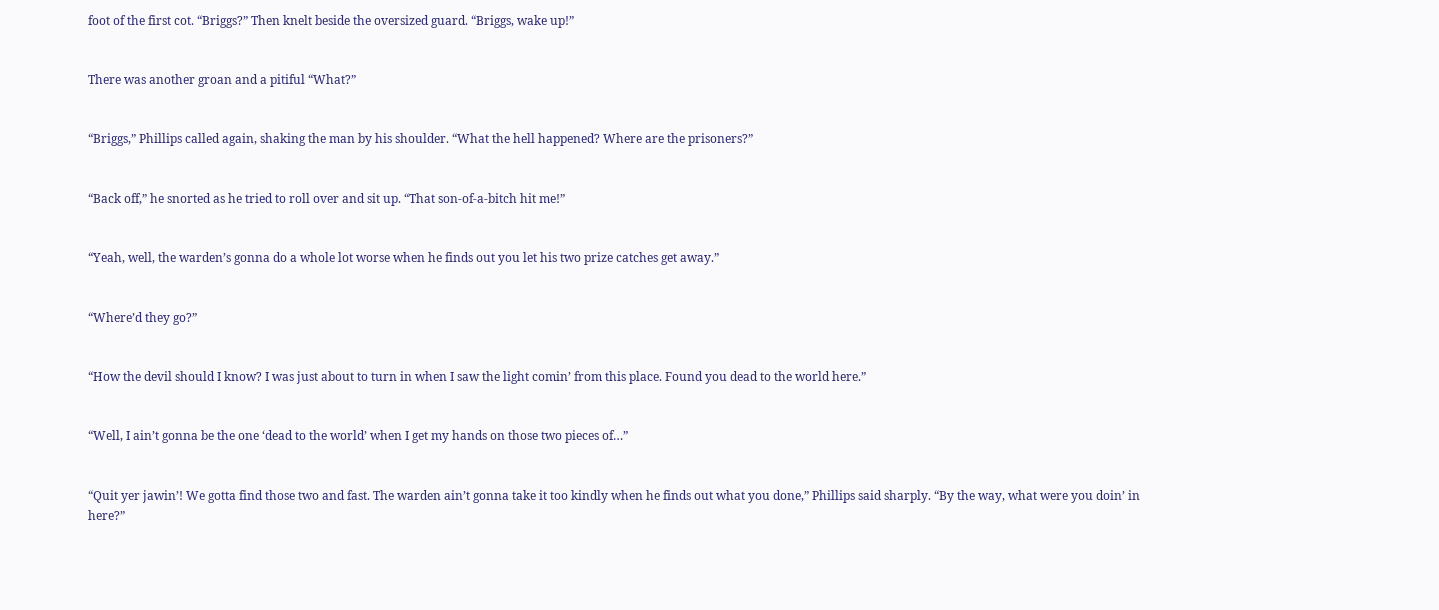foot of the first cot. “Briggs?” Then knelt beside the oversized guard. “Briggs, wake up!”


There was another groan and a pitiful “What?”


“Briggs,” Phillips called again, shaking the man by his shoulder. “What the hell happened? Where are the prisoners?”


“Back off,” he snorted as he tried to roll over and sit up. “That son-of-a-bitch hit me!”


“Yeah, well, the warden’s gonna do a whole lot worse when he finds out you let his two prize catches get away.”


“Where’d they go?”


“How the devil should I know? I was just about to turn in when I saw the light comin’ from this place. Found you dead to the world here.”


“Well, I ain’t gonna be the one ‘dead to the world’ when I get my hands on those two pieces of…”


“Quit yer jawin’! We gotta find those two and fast. The warden ain’t gonna take it too kindly when he finds out what you done,” Phillips said sharply. “By the way, what were you doin’ in here?”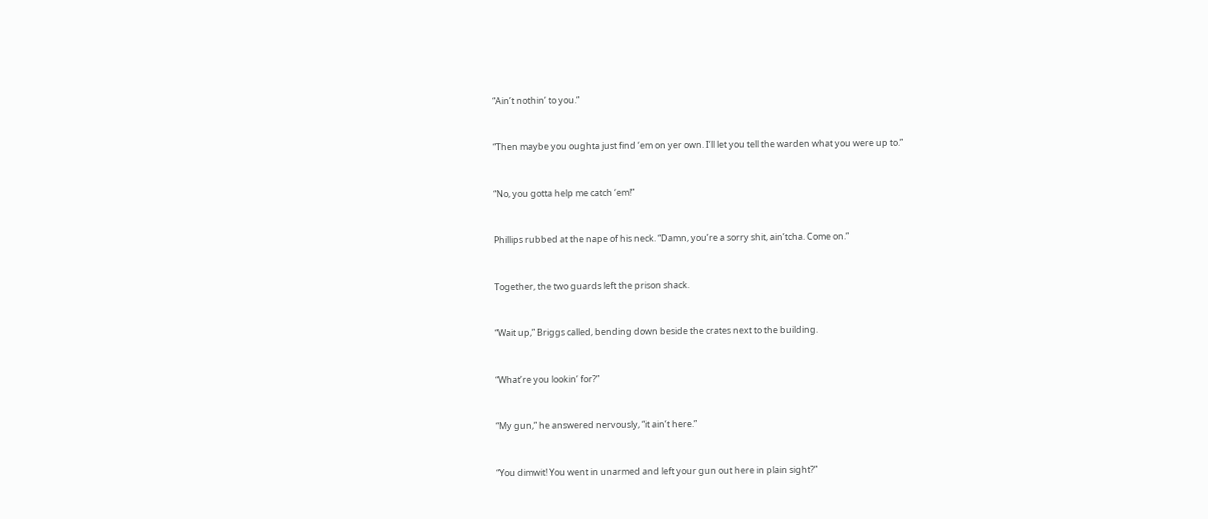“Ain’t nothin’ to you.”


“Then maybe you oughta just find ‘em on yer own. I’ll let you tell the warden what you were up to.”


“No, you gotta help me catch ‘em!”


Phillips rubbed at the nape of his neck. “Damn, you’re a sorry shit, ain’tcha. Come on.”


Together, the two guards left the prison shack.


“Wait up,” Briggs called, bending down beside the crates next to the building.


“What’re you lookin’ for?”


“My gun,” he answered nervously, “it ain’t here.”


“You dimwit! You went in unarmed and left your gun out here in plain sight?”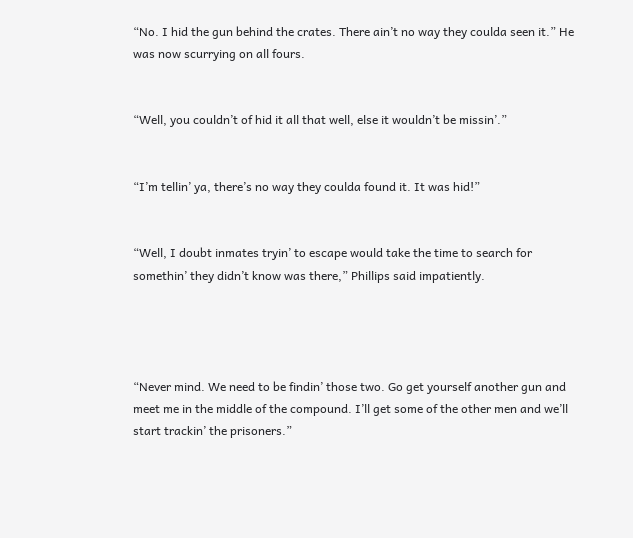“No. I hid the gun behind the crates. There ain’t no way they coulda seen it.” He was now scurrying on all fours.


“Well, you couldn’t of hid it all that well, else it wouldn’t be missin’.”


“I’m tellin’ ya, there’s no way they coulda found it. It was hid!”


“Well, I doubt inmates tryin’ to escape would take the time to search for somethin’ they didn’t know was there,” Phillips said impatiently.




“Never mind. We need to be findin’ those two. Go get yourself another gun and meet me in the middle of the compound. I’ll get some of the other men and we’ll start trackin’ the prisoners.”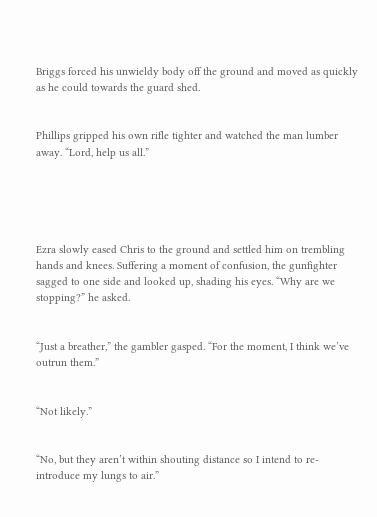Briggs forced his unwieldy body off the ground and moved as quickly as he could towards the guard shed.


Phillips gripped his own rifle tighter and watched the man lumber away. “Lord, help us all.”





Ezra slowly eased Chris to the ground and settled him on trembling hands and knees. Suffering a moment of confusion, the gunfighter sagged to one side and looked up, shading his eyes. “Why are we stopping?” he asked.


“Just a breather,” the gambler gasped. “For the moment, I think we’ve outrun them.”


“Not likely.”


“No, but they aren’t within shouting distance so I intend to re-introduce my lungs to air.”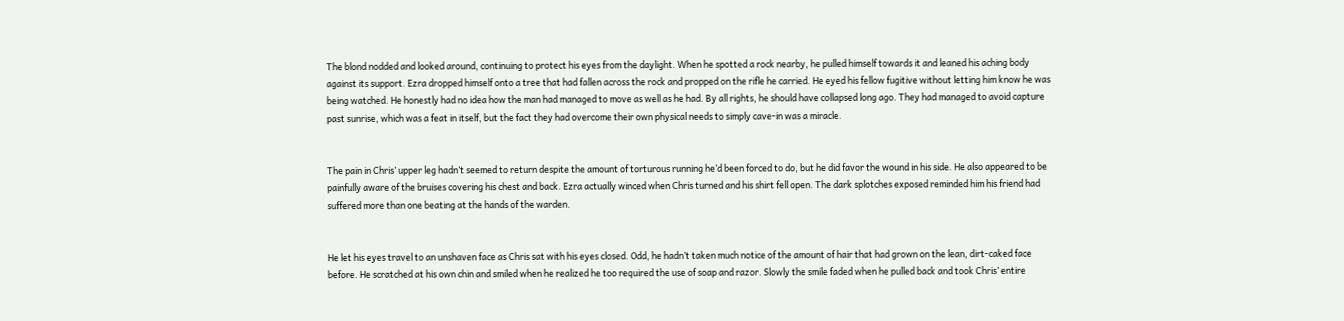The blond nodded and looked around, continuing to protect his eyes from the daylight. When he spotted a rock nearby, he pulled himself towards it and leaned his aching body against its support. Ezra dropped himself onto a tree that had fallen across the rock and propped on the rifle he carried. He eyed his fellow fugitive without letting him know he was being watched. He honestly had no idea how the man had managed to move as well as he had. By all rights, he should have collapsed long ago. They had managed to avoid capture past sunrise, which was a feat in itself, but the fact they had overcome their own physical needs to simply cave-in was a miracle.


The pain in Chris’ upper leg hadn’t seemed to return despite the amount of torturous running he’d been forced to do, but he did favor the wound in his side. He also appeared to be painfully aware of the bruises covering his chest and back. Ezra actually winced when Chris turned and his shirt fell open. The dark splotches exposed reminded him his friend had suffered more than one beating at the hands of the warden.


He let his eyes travel to an unshaven face as Chris sat with his eyes closed. Odd, he hadn’t taken much notice of the amount of hair that had grown on the lean, dirt-caked face before. He scratched at his own chin and smiled when he realized he too required the use of soap and razor. Slowly the smile faded when he pulled back and took Chris’ entire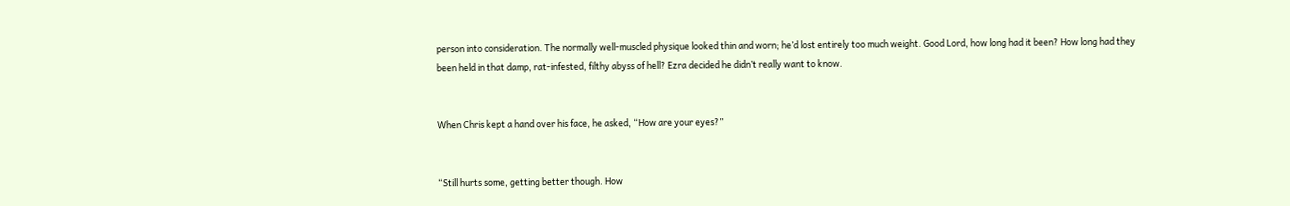person into consideration. The normally well-muscled physique looked thin and worn; he’d lost entirely too much weight. Good Lord, how long had it been? How long had they been held in that damp, rat-infested, filthy abyss of hell? Ezra decided he didn’t really want to know.


When Chris kept a hand over his face, he asked, “How are your eyes?”


“Still hurts some, getting better though. How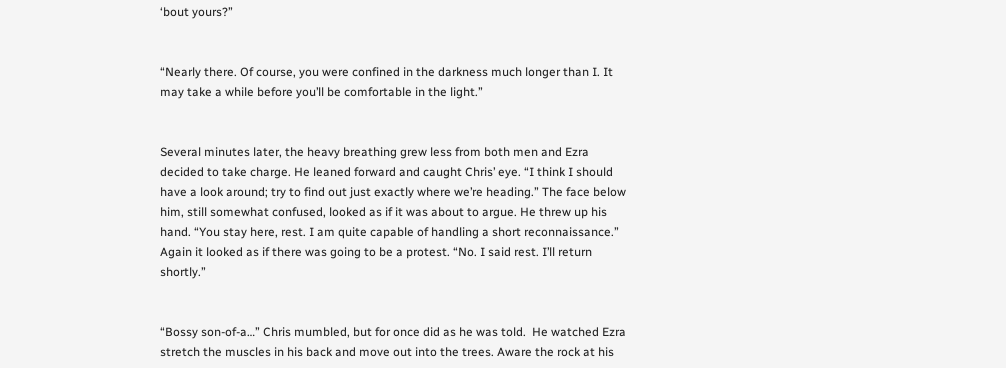‘bout yours?”


“Nearly there. Of course, you were confined in the darkness much longer than I. It may take a while before you’ll be comfortable in the light.”


Several minutes later, the heavy breathing grew less from both men and Ezra decided to take charge. He leaned forward and caught Chris’ eye. “I think I should have a look around; try to find out just exactly where we’re heading.” The face below him, still somewhat confused, looked as if it was about to argue. He threw up his hand. “You stay here, rest. I am quite capable of handling a short reconnaissance.” Again it looked as if there was going to be a protest. “No. I said rest. I’ll return shortly.”


“Bossy son-of-a…” Chris mumbled, but for once did as he was told.  He watched Ezra stretch the muscles in his back and move out into the trees. Aware the rock at his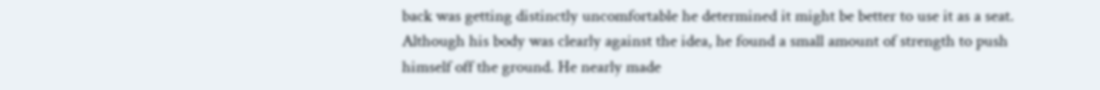back was getting distinctly uncomfortable he determined it might be better to use it as a seat. Although his body was clearly against the idea, he found a small amount of strength to push himself off the ground. He nearly made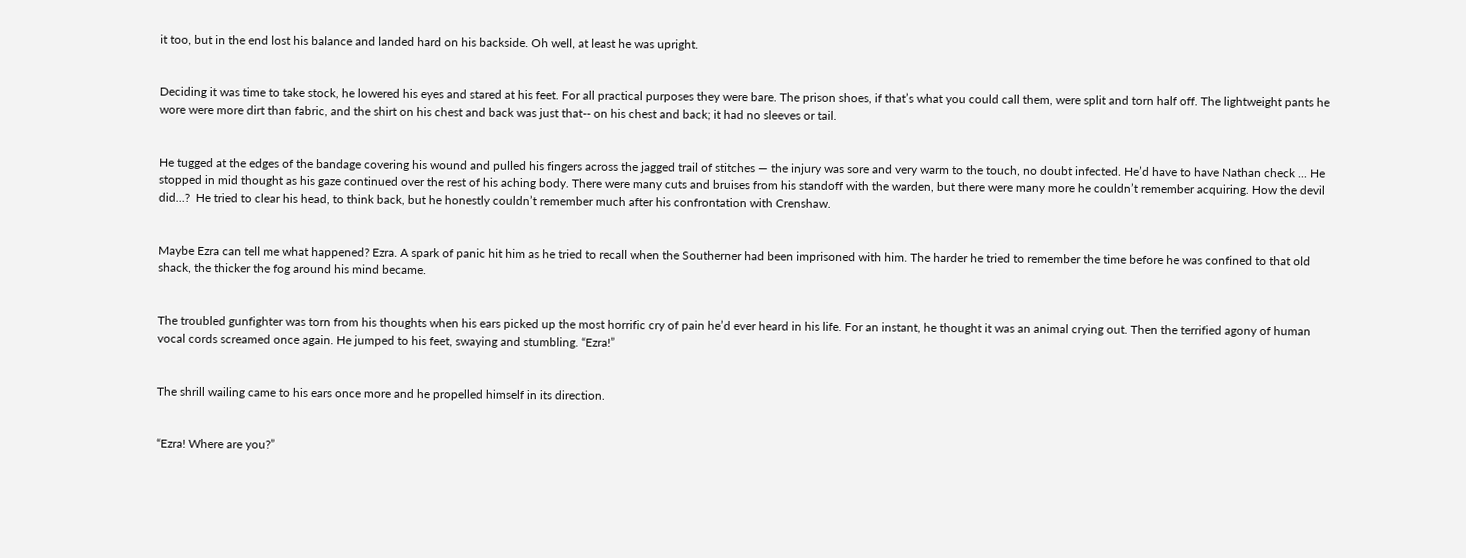it too, but in the end lost his balance and landed hard on his backside. Oh well, at least he was upright.


Deciding it was time to take stock, he lowered his eyes and stared at his feet. For all practical purposes they were bare. The prison shoes, if that’s what you could call them, were split and torn half off. The lightweight pants he wore were more dirt than fabric, and the shirt on his chest and back was just that-- on his chest and back; it had no sleeves or tail.


He tugged at the edges of the bandage covering his wound and pulled his fingers across the jagged trail of stitches — the injury was sore and very warm to the touch, no doubt infected. He’d have to have Nathan check ... He stopped in mid thought as his gaze continued over the rest of his aching body. There were many cuts and bruises from his standoff with the warden, but there were many more he couldn’t remember acquiring. How the devil did…?  He tried to clear his head, to think back, but he honestly couldn’t remember much after his confrontation with Crenshaw.


Maybe Ezra can tell me what happened? Ezra. A spark of panic hit him as he tried to recall when the Southerner had been imprisoned with him. The harder he tried to remember the time before he was confined to that old shack, the thicker the fog around his mind became.


The troubled gunfighter was torn from his thoughts when his ears picked up the most horrific cry of pain he’d ever heard in his life. For an instant, he thought it was an animal crying out. Then the terrified agony of human vocal cords screamed once again. He jumped to his feet, swaying and stumbling. “Ezra!”


The shrill wailing came to his ears once more and he propelled himself in its direction.


“Ezra! Where are you?”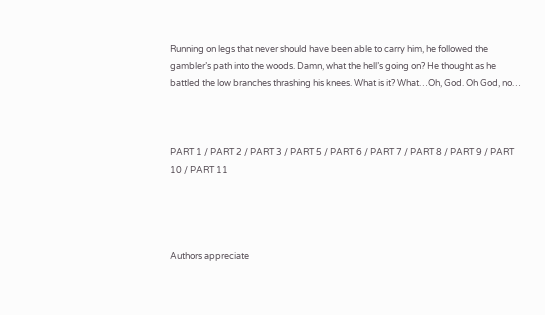Running on legs that never should have been able to carry him, he followed the gambler’s path into the woods. Damn, what the hell’s going on? He thought as he battled the low branches thrashing his knees. What is it? What…Oh, God. Oh God, no…



PART 1 / PART 2 / PART 3 / PART 5 / PART 6 / PART 7 / PART 8 / PART 9 / PART 10 / PART 11




Authors appreciate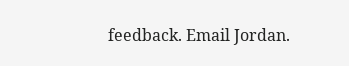feedback. Email Jordan.